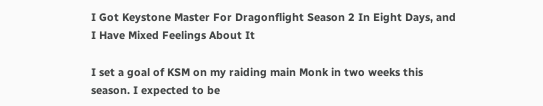I Got Keystone Master For Dragonflight Season 2 In Eight Days, and I Have Mixed Feelings About It

I set a goal of KSM on my raiding main Monk in two weeks this season. I expected to be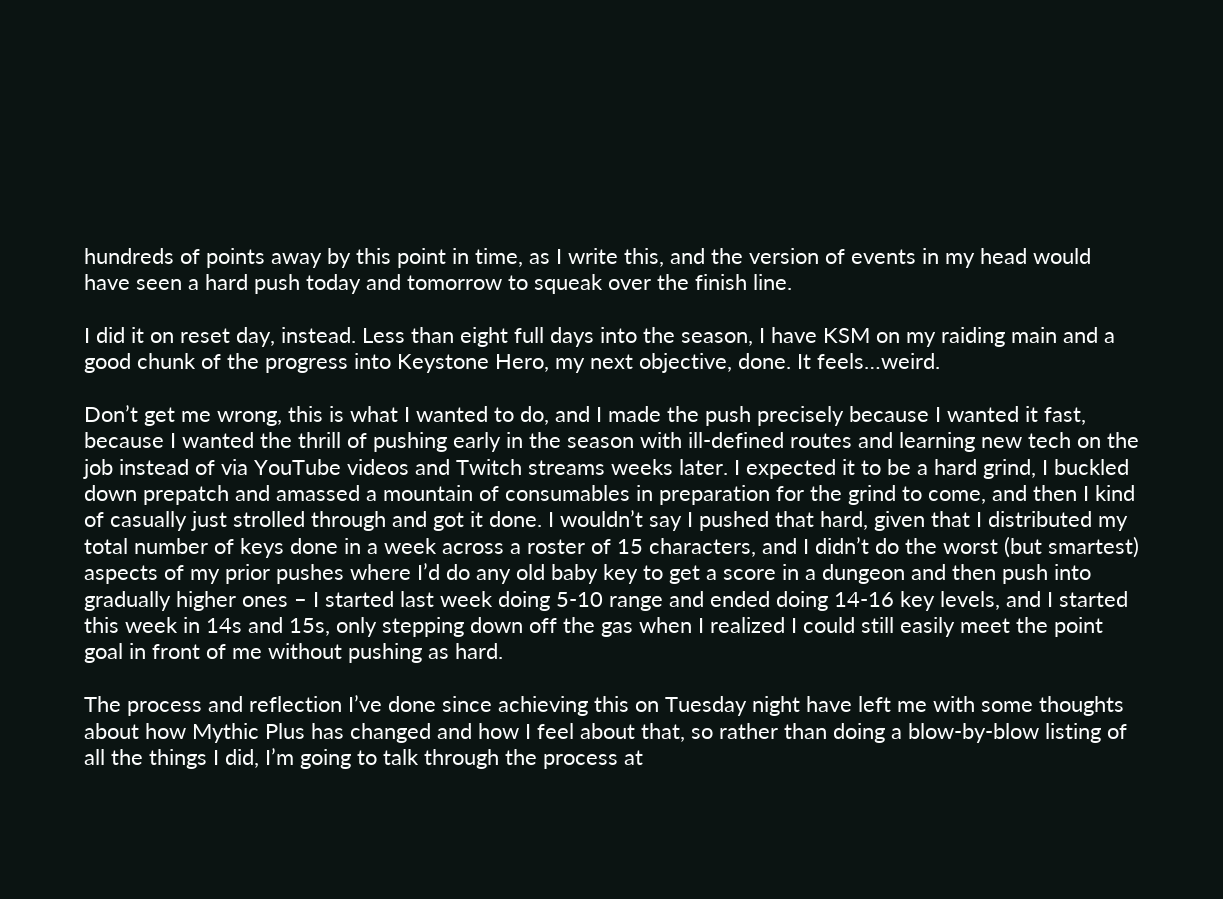hundreds of points away by this point in time, as I write this, and the version of events in my head would have seen a hard push today and tomorrow to squeak over the finish line.

I did it on reset day, instead. Less than eight full days into the season, I have KSM on my raiding main and a good chunk of the progress into Keystone Hero, my next objective, done. It feels…weird.

Don’t get me wrong, this is what I wanted to do, and I made the push precisely because I wanted it fast, because I wanted the thrill of pushing early in the season with ill-defined routes and learning new tech on the job instead of via YouTube videos and Twitch streams weeks later. I expected it to be a hard grind, I buckled down prepatch and amassed a mountain of consumables in preparation for the grind to come, and then I kind of casually just strolled through and got it done. I wouldn’t say I pushed that hard, given that I distributed my total number of keys done in a week across a roster of 15 characters, and I didn’t do the worst (but smartest) aspects of my prior pushes where I’d do any old baby key to get a score in a dungeon and then push into gradually higher ones – I started last week doing 5-10 range and ended doing 14-16 key levels, and I started this week in 14s and 15s, only stepping down off the gas when I realized I could still easily meet the point goal in front of me without pushing as hard.

The process and reflection I’ve done since achieving this on Tuesday night have left me with some thoughts about how Mythic Plus has changed and how I feel about that, so rather than doing a blow-by-blow listing of all the things I did, I’m going to talk through the process at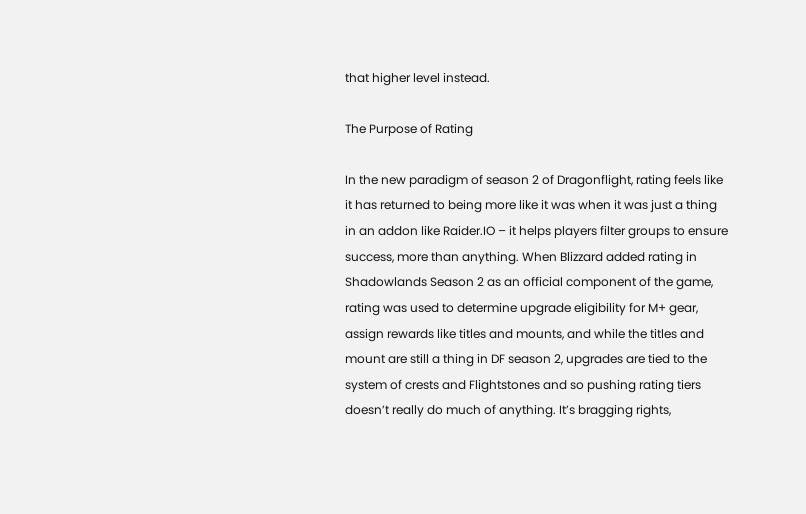that higher level instead.

The Purpose of Rating

In the new paradigm of season 2 of Dragonflight, rating feels like it has returned to being more like it was when it was just a thing in an addon like Raider.IO – it helps players filter groups to ensure success, more than anything. When Blizzard added rating in Shadowlands Season 2 as an official component of the game, rating was used to determine upgrade eligibility for M+ gear, assign rewards like titles and mounts, and while the titles and mount are still a thing in DF season 2, upgrades are tied to the system of crests and Flightstones and so pushing rating tiers doesn’t really do much of anything. It’s bragging rights,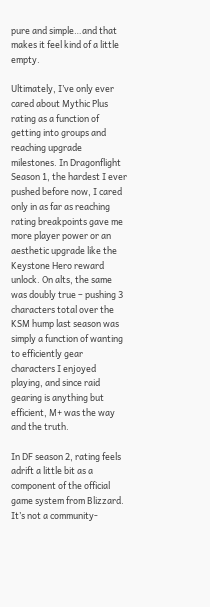pure and simple…and that makes it feel kind of a little empty.

Ultimately, I’ve only ever cared about Mythic Plus rating as a function of getting into groups and reaching upgrade milestones. In Dragonflight Season 1, the hardest I ever pushed before now, I cared only in as far as reaching rating breakpoints gave me more player power or an aesthetic upgrade like the Keystone Hero reward unlock. On alts, the same was doubly true – pushing 3 characters total over the KSM hump last season was simply a function of wanting to efficiently gear characters I enjoyed playing, and since raid gearing is anything but efficient, M+ was the way and the truth.

In DF season 2, rating feels adrift a little bit as a component of the official game system from Blizzard. It’s not a community-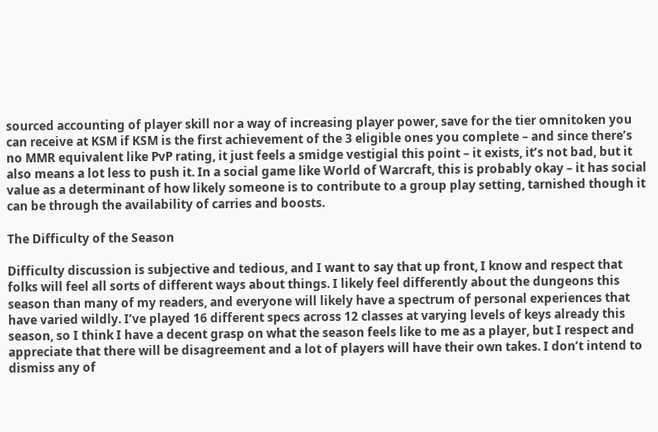sourced accounting of player skill nor a way of increasing player power, save for the tier omnitoken you can receive at KSM if KSM is the first achievement of the 3 eligible ones you complete – and since there’s no MMR equivalent like PvP rating, it just feels a smidge vestigial this point – it exists, it’s not bad, but it also means a lot less to push it. In a social game like World of Warcraft, this is probably okay – it has social value as a determinant of how likely someone is to contribute to a group play setting, tarnished though it can be through the availability of carries and boosts.

The Difficulty of the Season

Difficulty discussion is subjective and tedious, and I want to say that up front, I know and respect that folks will feel all sorts of different ways about things. I likely feel differently about the dungeons this season than many of my readers, and everyone will likely have a spectrum of personal experiences that have varied wildly. I’ve played 16 different specs across 12 classes at varying levels of keys already this season, so I think I have a decent grasp on what the season feels like to me as a player, but I respect and appreciate that there will be disagreement and a lot of players will have their own takes. I don’t intend to dismiss any of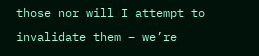those nor will I attempt to invalidate them – we’re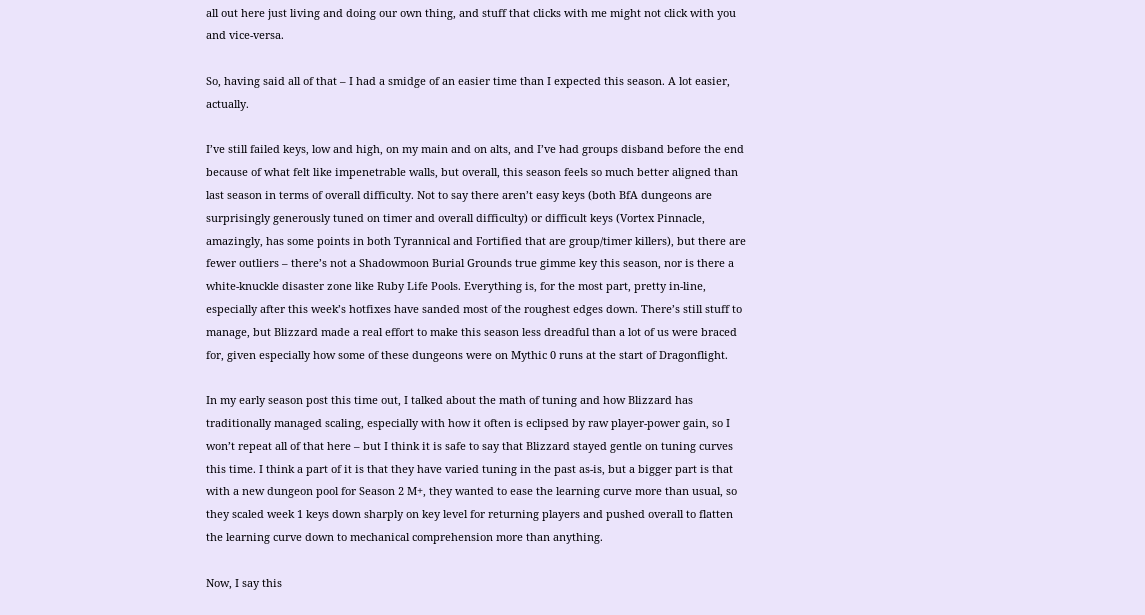all out here just living and doing our own thing, and stuff that clicks with me might not click with you and vice-versa.

So, having said all of that – I had a smidge of an easier time than I expected this season. A lot easier, actually.

I’ve still failed keys, low and high, on my main and on alts, and I’ve had groups disband before the end because of what felt like impenetrable walls, but overall, this season feels so much better aligned than last season in terms of overall difficulty. Not to say there aren’t easy keys (both BfA dungeons are surprisingly generously tuned on timer and overall difficulty) or difficult keys (Vortex Pinnacle, amazingly, has some points in both Tyrannical and Fortified that are group/timer killers), but there are fewer outliers – there’s not a Shadowmoon Burial Grounds true gimme key this season, nor is there a white-knuckle disaster zone like Ruby Life Pools. Everything is, for the most part, pretty in-line, especially after this week’s hotfixes have sanded most of the roughest edges down. There’s still stuff to manage, but Blizzard made a real effort to make this season less dreadful than a lot of us were braced for, given especially how some of these dungeons were on Mythic 0 runs at the start of Dragonflight.

In my early season post this time out, I talked about the math of tuning and how Blizzard has traditionally managed scaling, especially with how it often is eclipsed by raw player-power gain, so I won’t repeat all of that here – but I think it is safe to say that Blizzard stayed gentle on tuning curves this time. I think a part of it is that they have varied tuning in the past as-is, but a bigger part is that with a new dungeon pool for Season 2 M+, they wanted to ease the learning curve more than usual, so they scaled week 1 keys down sharply on key level for returning players and pushed overall to flatten the learning curve down to mechanical comprehension more than anything.

Now, I say this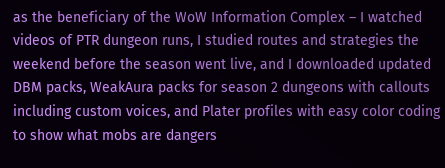as the beneficiary of the WoW Information Complex – I watched videos of PTR dungeon runs, I studied routes and strategies the weekend before the season went live, and I downloaded updated DBM packs, WeakAura packs for season 2 dungeons with callouts including custom voices, and Plater profiles with easy color coding to show what mobs are dangers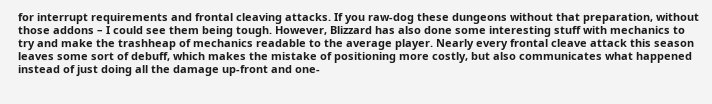for interrupt requirements and frontal cleaving attacks. If you raw-dog these dungeons without that preparation, without those addons – I could see them being tough. However, Blizzard has also done some interesting stuff with mechanics to try and make the trashheap of mechanics readable to the average player. Nearly every frontal cleave attack this season leaves some sort of debuff, which makes the mistake of positioning more costly, but also communicates what happened instead of just doing all the damage up-front and one-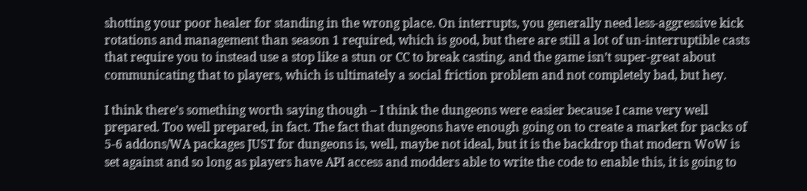shotting your poor healer for standing in the wrong place. On interrupts, you generally need less-aggressive kick rotations and management than season 1 required, which is good, but there are still a lot of un-interruptible casts that require you to instead use a stop like a stun or CC to break casting, and the game isn’t super-great about communicating that to players, which is ultimately a social friction problem and not completely bad, but hey.

I think there’s something worth saying though – I think the dungeons were easier because I came very well prepared. Too well prepared, in fact. The fact that dungeons have enough going on to create a market for packs of 5-6 addons/WA packages JUST for dungeons is, well, maybe not ideal, but it is the backdrop that modern WoW is set against and so long as players have API access and modders able to write the code to enable this, it is going to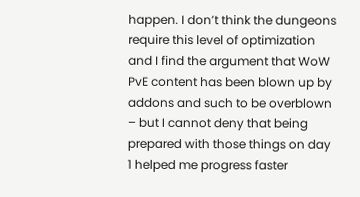happen. I don’t think the dungeons require this level of optimization and I find the argument that WoW PvE content has been blown up by addons and such to be overblown – but I cannot deny that being prepared with those things on day 1 helped me progress faster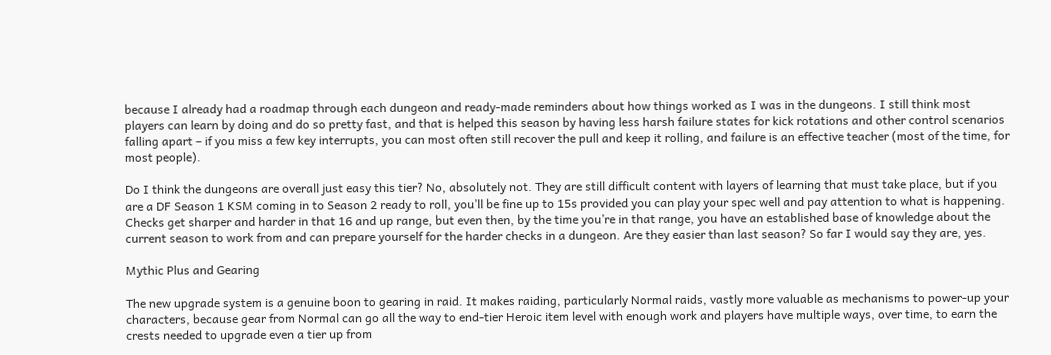because I already had a roadmap through each dungeon and ready-made reminders about how things worked as I was in the dungeons. I still think most players can learn by doing and do so pretty fast, and that is helped this season by having less harsh failure states for kick rotations and other control scenarios falling apart – if you miss a few key interrupts, you can most often still recover the pull and keep it rolling, and failure is an effective teacher (most of the time, for most people).

Do I think the dungeons are overall just easy this tier? No, absolutely not. They are still difficult content with layers of learning that must take place, but if you are a DF Season 1 KSM coming in to Season 2 ready to roll, you’ll be fine up to 15s provided you can play your spec well and pay attention to what is happening. Checks get sharper and harder in that 16 and up range, but even then, by the time you’re in that range, you have an established base of knowledge about the current season to work from and can prepare yourself for the harder checks in a dungeon. Are they easier than last season? So far I would say they are, yes.

Mythic Plus and Gearing

The new upgrade system is a genuine boon to gearing in raid. It makes raiding, particularly Normal raids, vastly more valuable as mechanisms to power-up your characters, because gear from Normal can go all the way to end-tier Heroic item level with enough work and players have multiple ways, over time, to earn the crests needed to upgrade even a tier up from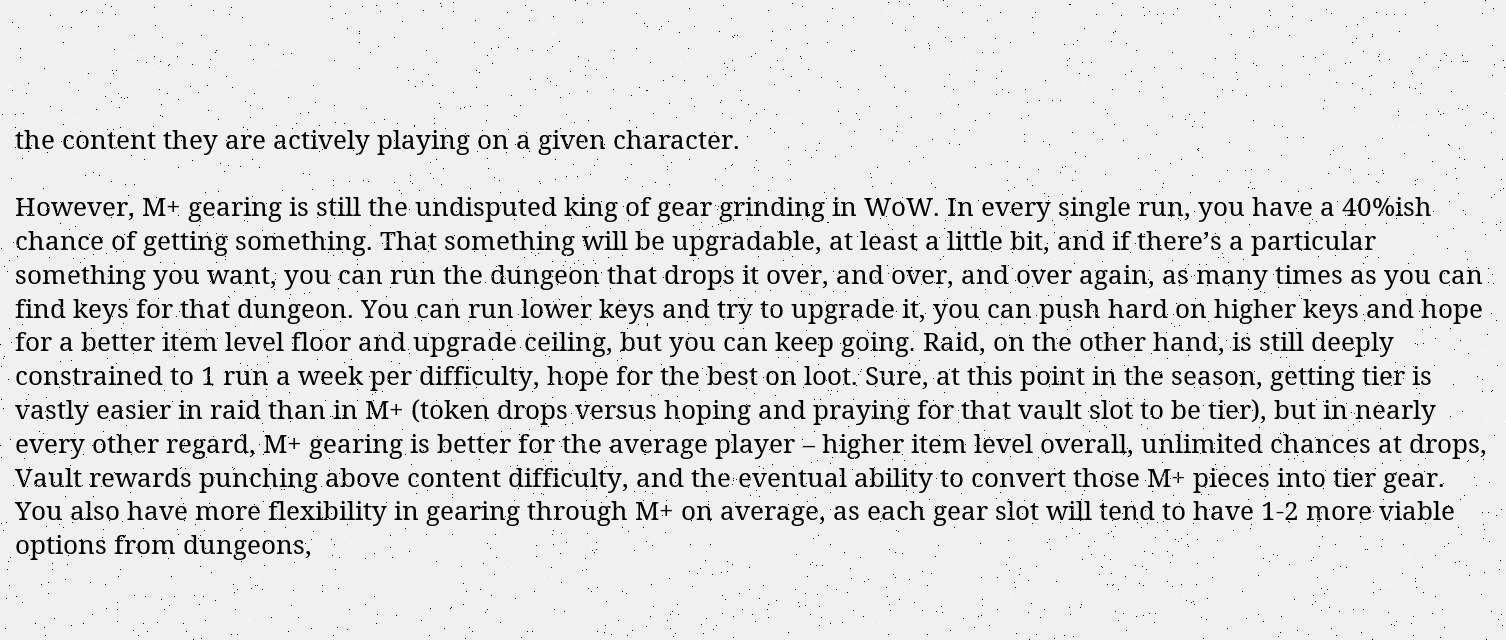the content they are actively playing on a given character.

However, M+ gearing is still the undisputed king of gear grinding in WoW. In every single run, you have a 40%ish chance of getting something. That something will be upgradable, at least a little bit, and if there’s a particular something you want, you can run the dungeon that drops it over, and over, and over again, as many times as you can find keys for that dungeon. You can run lower keys and try to upgrade it, you can push hard on higher keys and hope for a better item level floor and upgrade ceiling, but you can keep going. Raid, on the other hand, is still deeply constrained to 1 run a week per difficulty, hope for the best on loot. Sure, at this point in the season, getting tier is vastly easier in raid than in M+ (token drops versus hoping and praying for that vault slot to be tier), but in nearly every other regard, M+ gearing is better for the average player – higher item level overall, unlimited chances at drops, Vault rewards punching above content difficulty, and the eventual ability to convert those M+ pieces into tier gear. You also have more flexibility in gearing through M+ on average, as each gear slot will tend to have 1-2 more viable options from dungeons,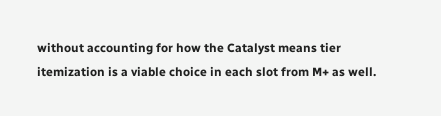without accounting for how the Catalyst means tier itemization is a viable choice in each slot from M+ as well.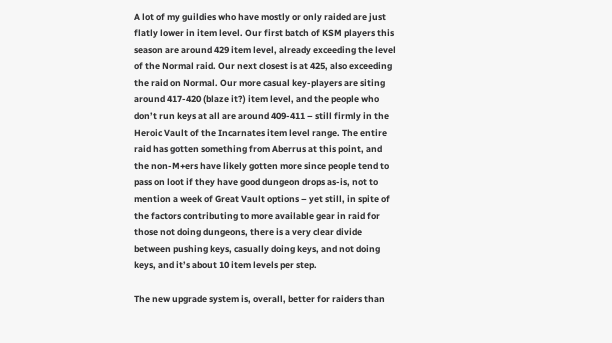A lot of my guildies who have mostly or only raided are just flatly lower in item level. Our first batch of KSM players this season are around 429 item level, already exceeding the level of the Normal raid. Our next closest is at 425, also exceeding the raid on Normal. Our more casual key-players are siting around 417-420 (blaze it?) item level, and the people who don’t run keys at all are around 409-411 – still firmly in the Heroic Vault of the Incarnates item level range. The entire raid has gotten something from Aberrus at this point, and the non-M+ers have likely gotten more since people tend to pass on loot if they have good dungeon drops as-is, not to mention a week of Great Vault options – yet still, in spite of the factors contributing to more available gear in raid for those not doing dungeons, there is a very clear divide between pushing keys, casually doing keys, and not doing keys, and it’s about 10 item levels per step.

The new upgrade system is, overall, better for raiders than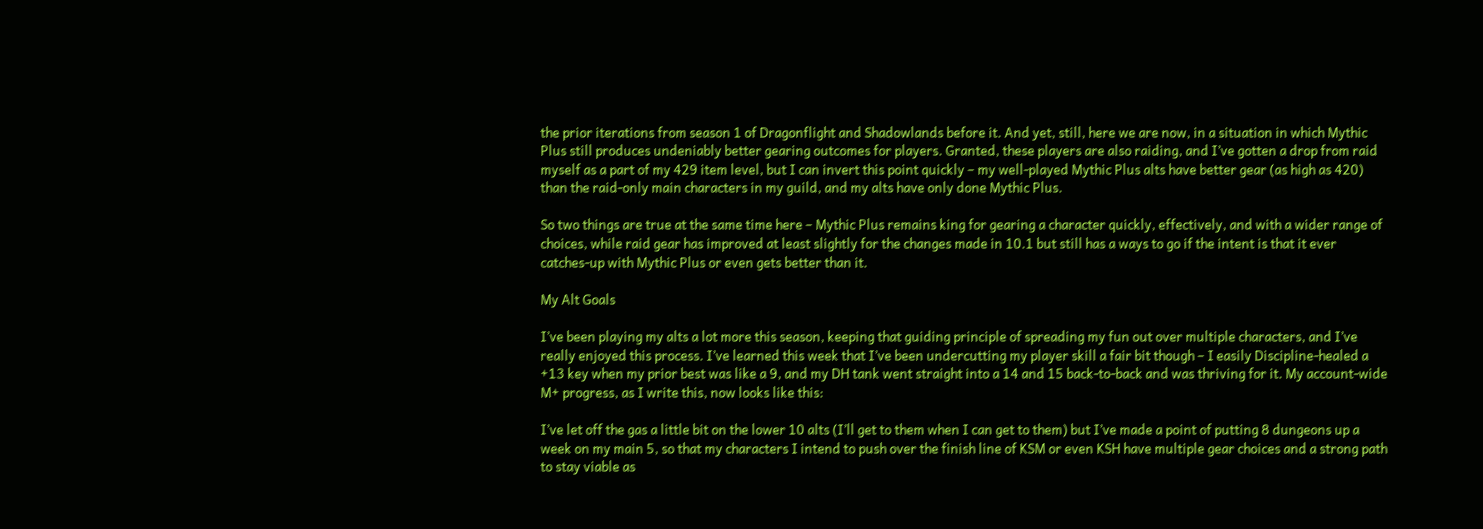the prior iterations from season 1 of Dragonflight and Shadowlands before it. And yet, still, here we are now, in a situation in which Mythic Plus still produces undeniably better gearing outcomes for players. Granted, these players are also raiding, and I’ve gotten a drop from raid myself as a part of my 429 item level, but I can invert this point quickly – my well-played Mythic Plus alts have better gear (as high as 420) than the raid-only main characters in my guild, and my alts have only done Mythic Plus.

So two things are true at the same time here – Mythic Plus remains king for gearing a character quickly, effectively, and with a wider range of choices, while raid gear has improved at least slightly for the changes made in 10.1 but still has a ways to go if the intent is that it ever catches-up with Mythic Plus or even gets better than it.

My Alt Goals

I’ve been playing my alts a lot more this season, keeping that guiding principle of spreading my fun out over multiple characters, and I’ve really enjoyed this process. I’ve learned this week that I’ve been undercutting my player skill a fair bit though – I easily Discipline-healed a +13 key when my prior best was like a 9, and my DH tank went straight into a 14 and 15 back-to-back and was thriving for it. My account-wide M+ progress, as I write this, now looks like this:

I’ve let off the gas a little bit on the lower 10 alts (I’ll get to them when I can get to them) but I’ve made a point of putting 8 dungeons up a week on my main 5, so that my characters I intend to push over the finish line of KSM or even KSH have multiple gear choices and a strong path to stay viable as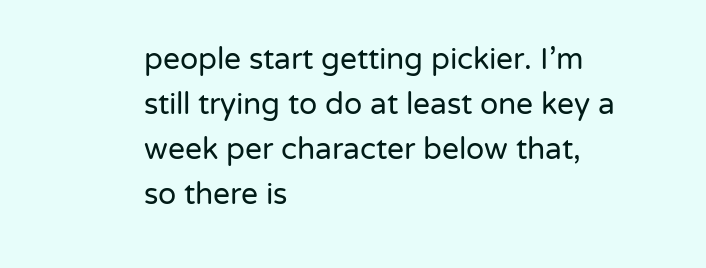people start getting pickier. I’m still trying to do at least one key a week per character below that, so there is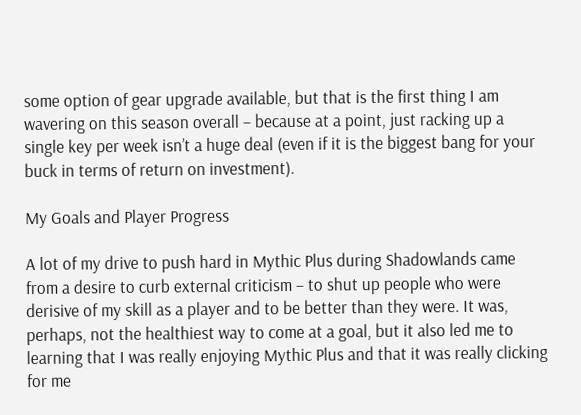some option of gear upgrade available, but that is the first thing I am wavering on this season overall – because at a point, just racking up a single key per week isn’t a huge deal (even if it is the biggest bang for your buck in terms of return on investment).

My Goals and Player Progress

A lot of my drive to push hard in Mythic Plus during Shadowlands came from a desire to curb external criticism – to shut up people who were derisive of my skill as a player and to be better than they were. It was, perhaps, not the healthiest way to come at a goal, but it also led me to learning that I was really enjoying Mythic Plus and that it was really clicking for me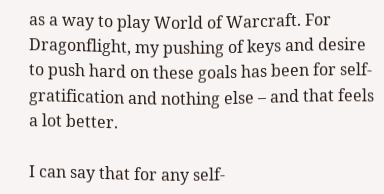as a way to play World of Warcraft. For Dragonflight, my pushing of keys and desire to push hard on these goals has been for self-gratification and nothing else – and that feels a lot better.

I can say that for any self-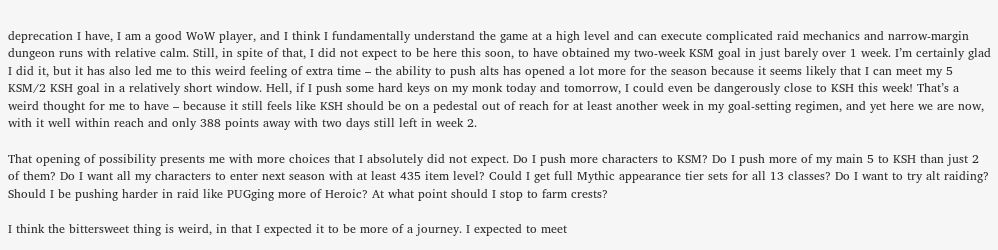deprecation I have, I am a good WoW player, and I think I fundamentally understand the game at a high level and can execute complicated raid mechanics and narrow-margin dungeon runs with relative calm. Still, in spite of that, I did not expect to be here this soon, to have obtained my two-week KSM goal in just barely over 1 week. I’m certainly glad I did it, but it has also led me to this weird feeling of extra time – the ability to push alts has opened a lot more for the season because it seems likely that I can meet my 5 KSM/2 KSH goal in a relatively short window. Hell, if I push some hard keys on my monk today and tomorrow, I could even be dangerously close to KSH this week! That’s a weird thought for me to have – because it still feels like KSH should be on a pedestal out of reach for at least another week in my goal-setting regimen, and yet here we are now, with it well within reach and only 388 points away with two days still left in week 2.

That opening of possibility presents me with more choices that I absolutely did not expect. Do I push more characters to KSM? Do I push more of my main 5 to KSH than just 2 of them? Do I want all my characters to enter next season with at least 435 item level? Could I get full Mythic appearance tier sets for all 13 classes? Do I want to try alt raiding? Should I be pushing harder in raid like PUGging more of Heroic? At what point should I stop to farm crests?

I think the bittersweet thing is weird, in that I expected it to be more of a journey. I expected to meet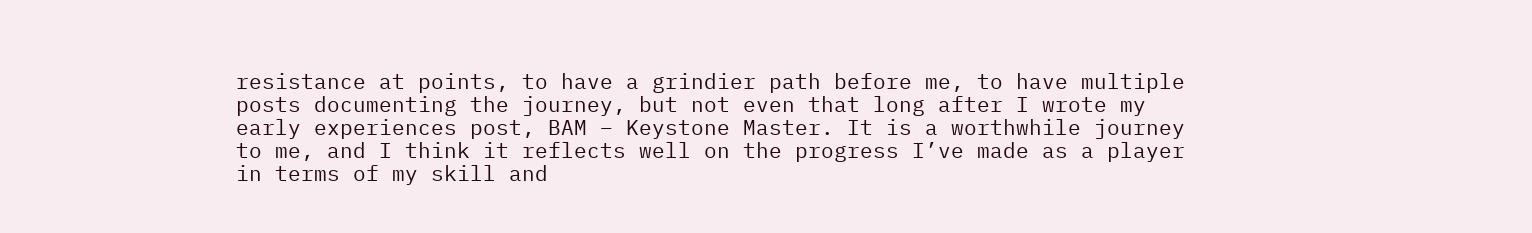resistance at points, to have a grindier path before me, to have multiple posts documenting the journey, but not even that long after I wrote my early experiences post, BAM – Keystone Master. It is a worthwhile journey to me, and I think it reflects well on the progress I’ve made as a player in terms of my skill and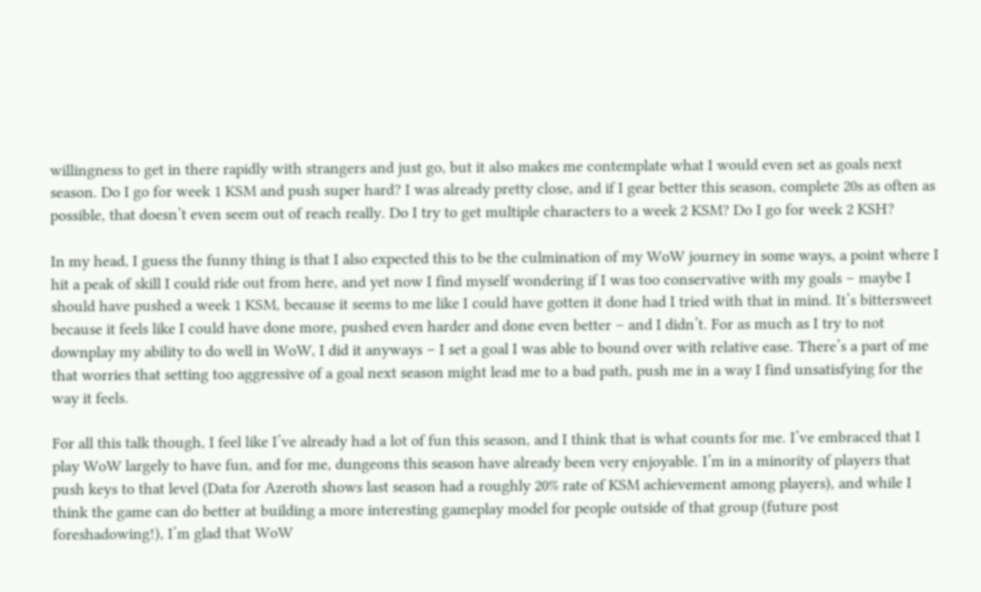willingness to get in there rapidly with strangers and just go, but it also makes me contemplate what I would even set as goals next season. Do I go for week 1 KSM and push super hard? I was already pretty close, and if I gear better this season, complete 20s as often as possible, that doesn’t even seem out of reach really. Do I try to get multiple characters to a week 2 KSM? Do I go for week 2 KSH?

In my head, I guess the funny thing is that I also expected this to be the culmination of my WoW journey in some ways, a point where I hit a peak of skill I could ride out from here, and yet now I find myself wondering if I was too conservative with my goals – maybe I should have pushed a week 1 KSM, because it seems to me like I could have gotten it done had I tried with that in mind. It’s bittersweet because it feels like I could have done more, pushed even harder and done even better – and I didn’t. For as much as I try to not downplay my ability to do well in WoW, I did it anyways – I set a goal I was able to bound over with relative ease. There’s a part of me that worries that setting too aggressive of a goal next season might lead me to a bad path, push me in a way I find unsatisfying for the way it feels.

For all this talk though, I feel like I’ve already had a lot of fun this season, and I think that is what counts for me. I’ve embraced that I play WoW largely to have fun, and for me, dungeons this season have already been very enjoyable. I’m in a minority of players that push keys to that level (Data for Azeroth shows last season had a roughly 20% rate of KSM achievement among players), and while I think the game can do better at building a more interesting gameplay model for people outside of that group (future post foreshadowing!), I’m glad that WoW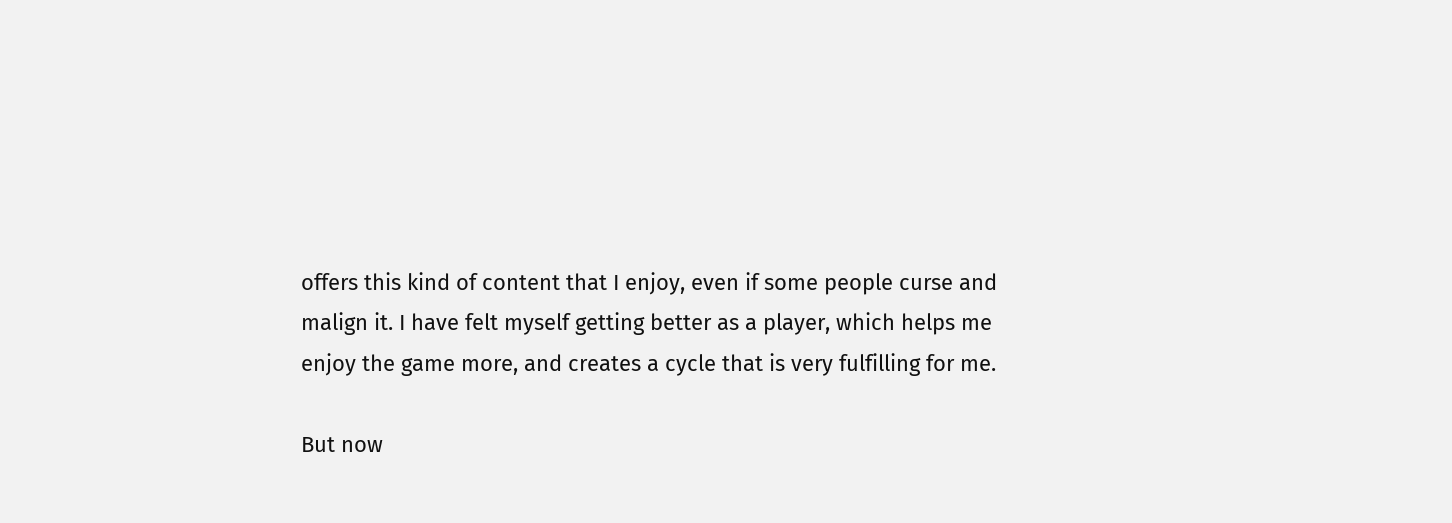offers this kind of content that I enjoy, even if some people curse and malign it. I have felt myself getting better as a player, which helps me enjoy the game more, and creates a cycle that is very fulfilling for me.

But now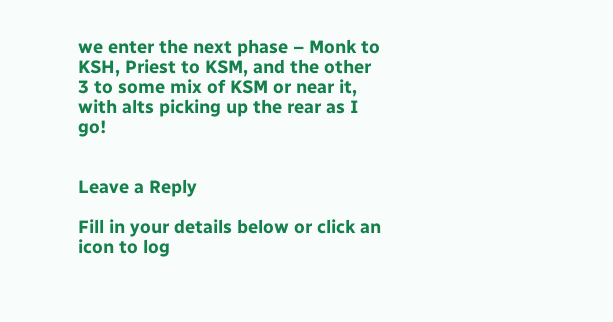we enter the next phase – Monk to KSH, Priest to KSM, and the other 3 to some mix of KSM or near it, with alts picking up the rear as I go!


Leave a Reply

Fill in your details below or click an icon to log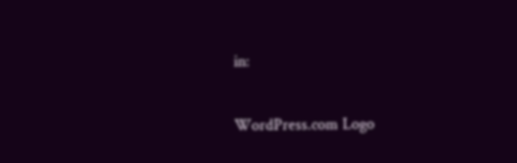in:

WordPress.com Logo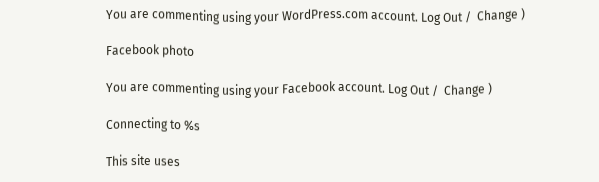You are commenting using your WordPress.com account. Log Out /  Change )

Facebook photo

You are commenting using your Facebook account. Log Out /  Change )

Connecting to %s

This site uses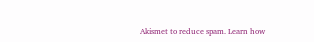Akismet to reduce spam. Learn how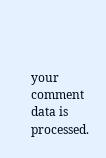your comment data is processed.